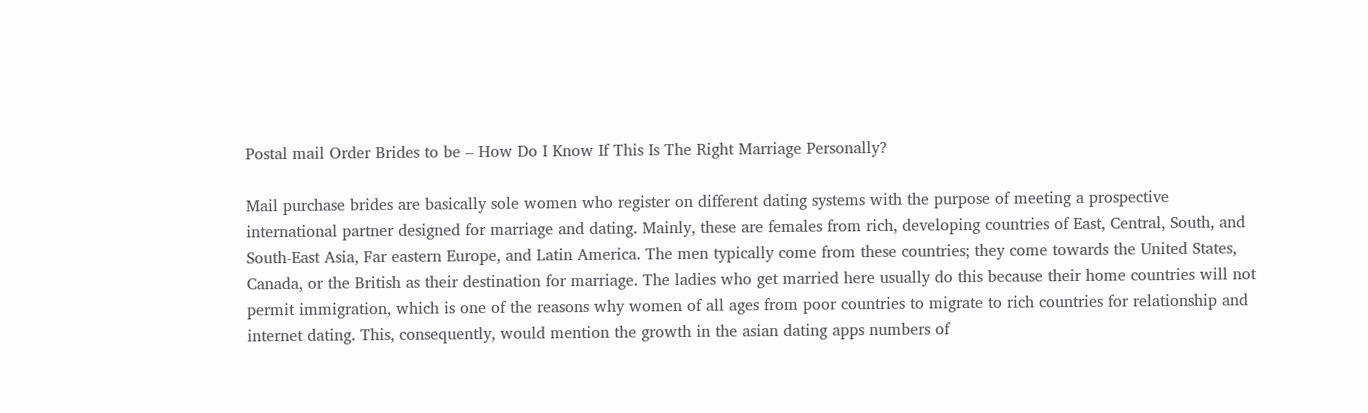Postal mail Order Brides to be – How Do I Know If This Is The Right Marriage Personally?

Mail purchase brides are basically sole women who register on different dating systems with the purpose of meeting a prospective international partner designed for marriage and dating. Mainly, these are females from rich, developing countries of East, Central, South, and South-East Asia, Far eastern Europe, and Latin America. The men typically come from these countries; they come towards the United States, Canada, or the British as their destination for marriage. The ladies who get married here usually do this because their home countries will not permit immigration, which is one of the reasons why women of all ages from poor countries to migrate to rich countries for relationship and internet dating. This, consequently, would mention the growth in the asian dating apps numbers of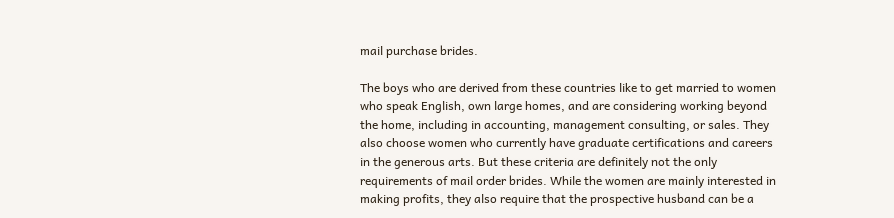mail purchase brides.

The boys who are derived from these countries like to get married to women who speak English, own large homes, and are considering working beyond the home, including in accounting, management consulting, or sales. They also choose women who currently have graduate certifications and careers in the generous arts. But these criteria are definitely not the only requirements of mail order brides. While the women are mainly interested in making profits, they also require that the prospective husband can be a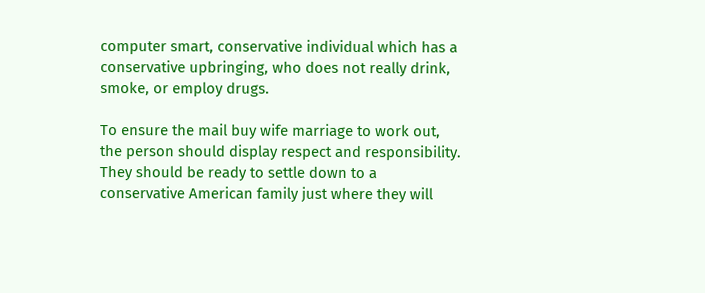computer smart, conservative individual which has a conservative upbringing, who does not really drink, smoke, or employ drugs.

To ensure the mail buy wife marriage to work out, the person should display respect and responsibility. They should be ready to settle down to a conservative American family just where they will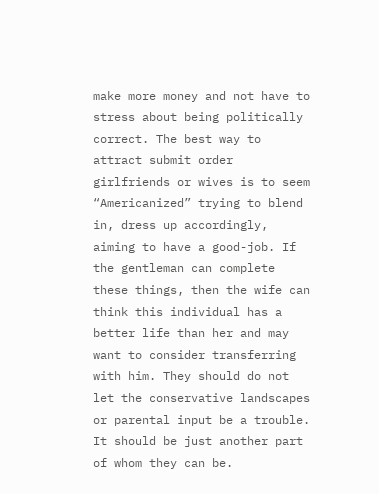make more money and not have to stress about being politically correct. The best way to attract submit order girlfriends or wives is to seem “Americanized” trying to blend in, dress up accordingly, aiming to have a good-job. If the gentleman can complete these things, then the wife can think this individual has a better life than her and may want to consider transferring with him. They should do not let the conservative landscapes or parental input be a trouble. It should be just another part of whom they can be.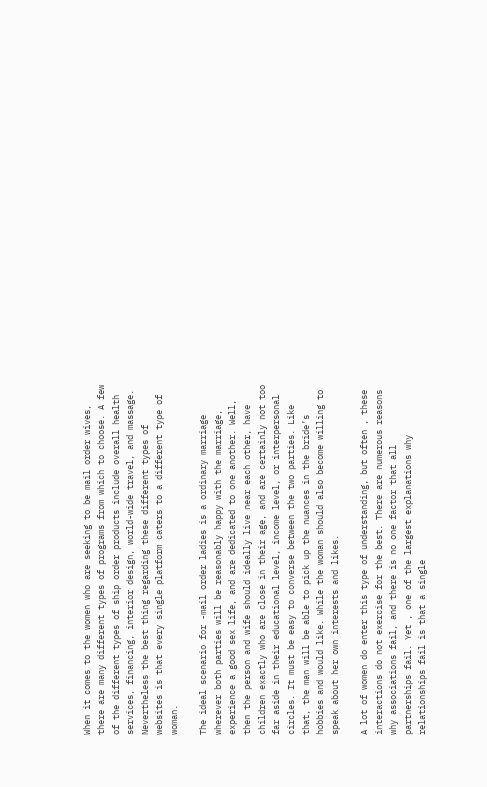When it comes to the women who are seeking to be mail order wives, there are many different types of programs from which to choose. A few of the different types of ship order products include overall health services, financing, interior design, world-wide travel, and massage. Nevertheless the best thing regarding these different types of websites is that every single platform caters to a different type of woman.

The ideal scenario for -mail order ladies is a ordinary marriage wherever both parties will be reasonably happy with the marriage, experience a good sex life, and are dedicated to one another. Well, then the person and wife should ideally live near each other, have children exactly who are close in their age, and are certainly not too far aside in their educational level, income level, or interpersonal circles. It must be easy to converse between the two parties. Like that, the man will be able to pick up the nuances in the bride’s hobbies and would like. While the woman should also become willing to speak about her own interests and likes.

A lot of women do enter this type of understanding, but often , these interactions do not exercise for the best. There are numerous reasons why associations fail, and there is no one factor that all partnerships fail. Yet , one of the largest explanations why relationships fail is that a single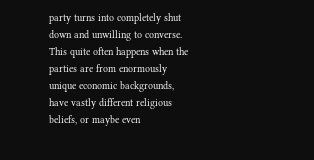party turns into completely shut down and unwilling to converse. This quite often happens when the parties are from enormously unique economic backgrounds, have vastly different religious beliefs, or maybe even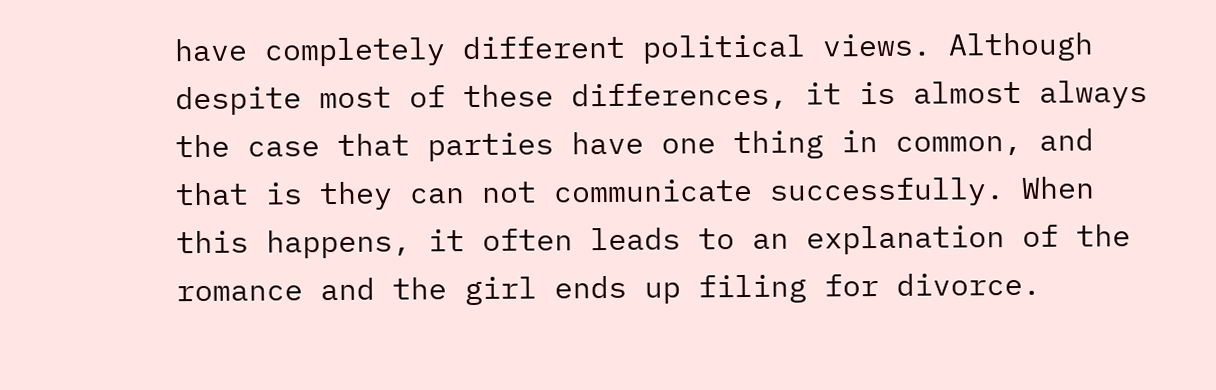have completely different political views. Although despite most of these differences, it is almost always the case that parties have one thing in common, and that is they can not communicate successfully. When this happens, it often leads to an explanation of the romance and the girl ends up filing for divorce.